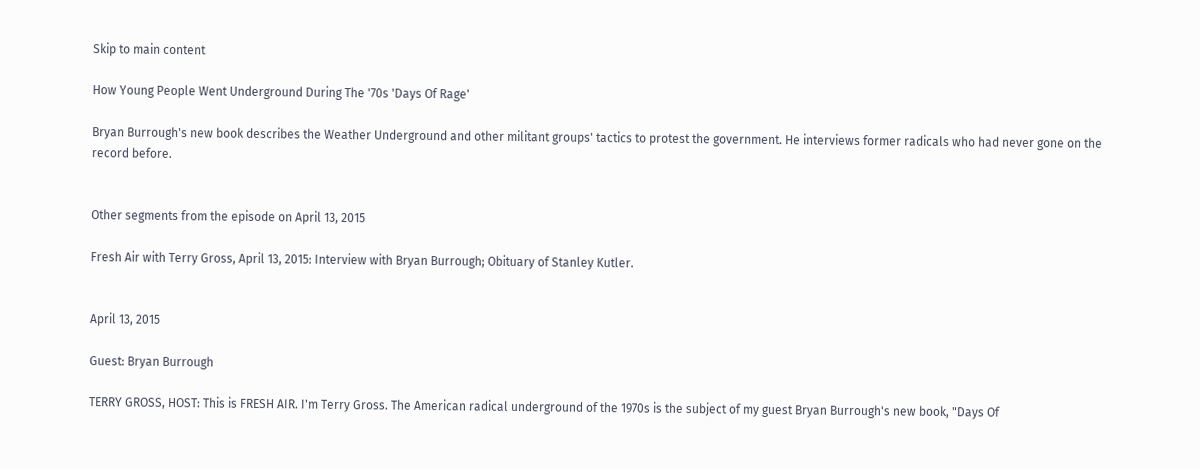Skip to main content

How Young People Went Underground During The '70s 'Days Of Rage'

Bryan Burrough's new book describes the Weather Underground and other militant groups' tactics to protest the government. He interviews former radicals who had never gone on the record before.


Other segments from the episode on April 13, 2015

Fresh Air with Terry Gross, April 13, 2015: Interview with Bryan Burrough; Obituary of Stanley Kutler.


April 13, 2015

Guest: Bryan Burrough

TERRY GROSS, HOST: This is FRESH AIR. I'm Terry Gross. The American radical underground of the 1970s is the subject of my guest Bryan Burrough's new book, "Days Of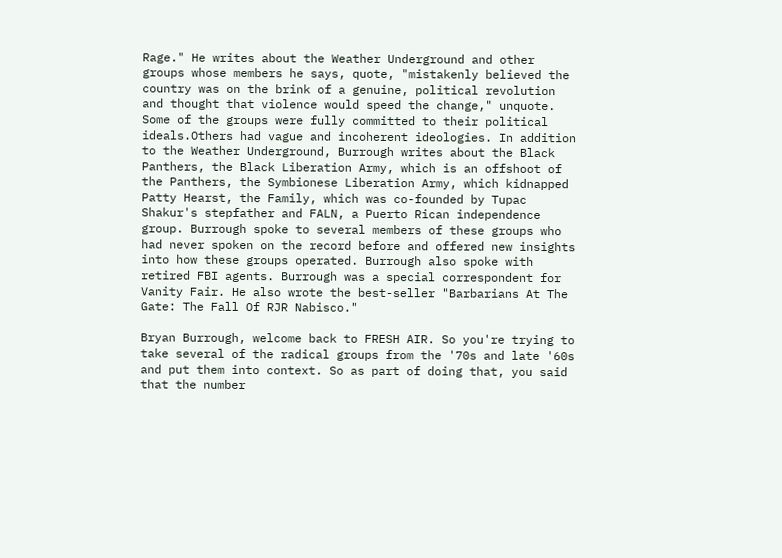Rage." He writes about the Weather Underground and other groups whose members he says, quote, "mistakenly believed the country was on the brink of a genuine, political revolution and thought that violence would speed the change," unquote. Some of the groups were fully committed to their political ideals.Others had vague and incoherent ideologies. In addition to the Weather Underground, Burrough writes about the Black Panthers, the Black Liberation Army, which is an offshoot of the Panthers, the Symbionese Liberation Army, which kidnapped Patty Hearst, the Family, which was co-founded by Tupac Shakur's stepfather and FALN, a Puerto Rican independence group. Burrough spoke to several members of these groups who had never spoken on the record before and offered new insights into how these groups operated. Burrough also spoke with retired FBI agents. Burrough was a special correspondent for Vanity Fair. He also wrote the best-seller "Barbarians At The Gate: The Fall Of RJR Nabisco."

Bryan Burrough, welcome back to FRESH AIR. So you're trying to take several of the radical groups from the '70s and late '60s and put them into context. So as part of doing that, you said that the number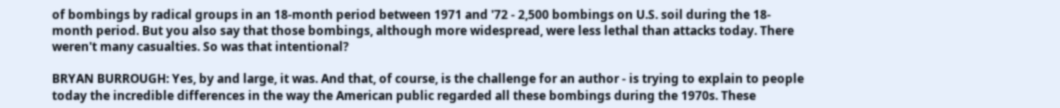of bombings by radical groups in an 18-month period between 1971 and '72 - 2,500 bombings on U.S. soil during the 18-month period. But you also say that those bombings, although more widespread, were less lethal than attacks today. There weren't many casualties. So was that intentional?

BRYAN BURROUGH: Yes, by and large, it was. And that, of course, is the challenge for an author - is trying to explain to people today the incredible differences in the way the American public regarded all these bombings during the 1970s. These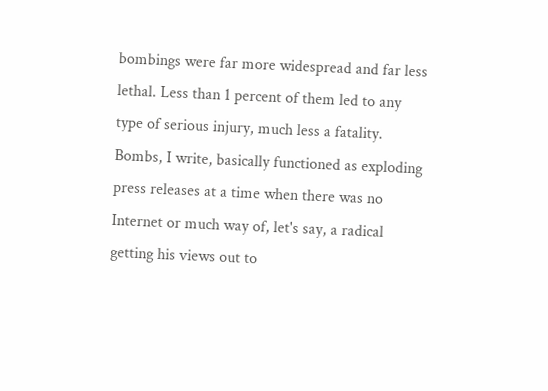bombings were far more widespread and far less lethal. Less than 1 percent of them led to any type of serious injury, much less a fatality. Bombs, I write, basically functioned as exploding press releases at a time when there was no Internet or much way of, let's say, a radical getting his views out to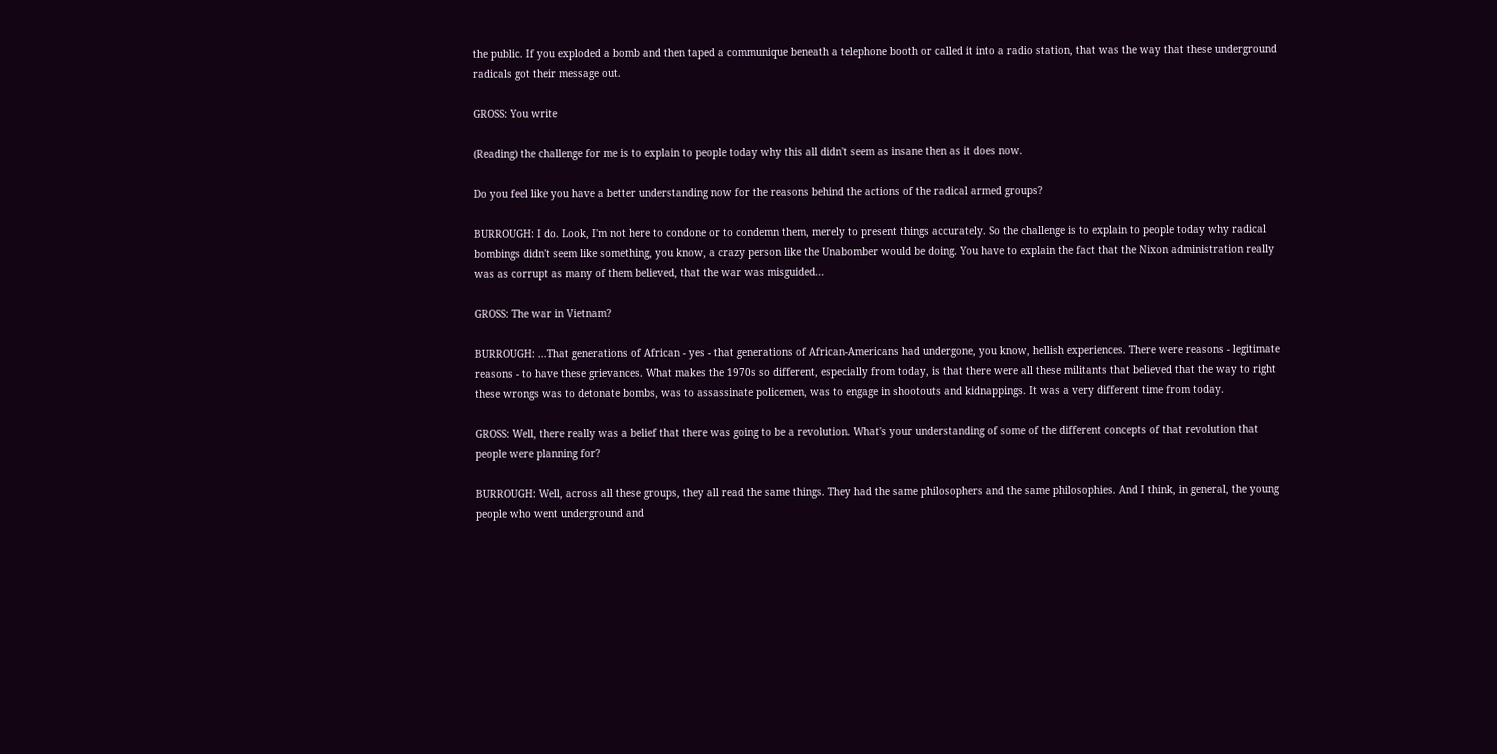the public. If you exploded a bomb and then taped a communique beneath a telephone booth or called it into a radio station, that was the way that these underground radicals got their message out.

GROSS: You write

(Reading) the challenge for me is to explain to people today why this all didn't seem as insane then as it does now.

Do you feel like you have a better understanding now for the reasons behind the actions of the radical armed groups?

BURROUGH: I do. Look, I'm not here to condone or to condemn them, merely to present things accurately. So the challenge is to explain to people today why radical bombings didn't seem like something, you know, a crazy person like the Unabomber would be doing. You have to explain the fact that the Nixon administration really was as corrupt as many of them believed, that the war was misguided...

GROSS: The war in Vietnam?

BURROUGH: ...That generations of African - yes - that generations of African-Americans had undergone, you know, hellish experiences. There were reasons - legitimate reasons - to have these grievances. What makes the 1970s so different, especially from today, is that there were all these militants that believed that the way to right these wrongs was to detonate bombs, was to assassinate policemen, was to engage in shootouts and kidnappings. It was a very different time from today.

GROSS: Well, there really was a belief that there was going to be a revolution. What's your understanding of some of the different concepts of that revolution that people were planning for?

BURROUGH: Well, across all these groups, they all read the same things. They had the same philosophers and the same philosophies. And I think, in general, the young people who went underground and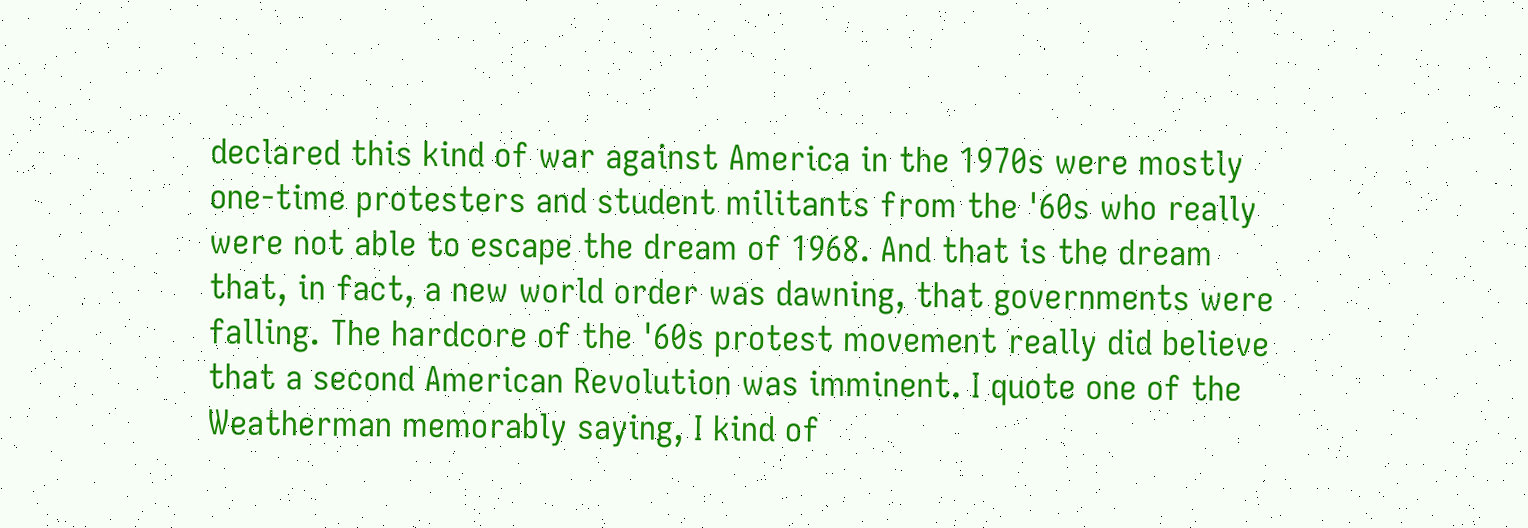declared this kind of war against America in the 1970s were mostly one-time protesters and student militants from the '60s who really were not able to escape the dream of 1968. And that is the dream that, in fact, a new world order was dawning, that governments were falling. The hardcore of the '60s protest movement really did believe that a second American Revolution was imminent. I quote one of the Weatherman memorably saying, I kind of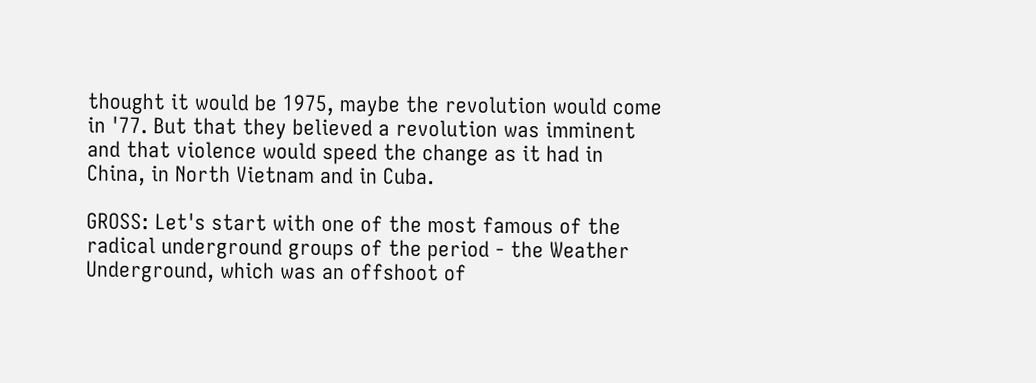thought it would be 1975, maybe the revolution would come in '77. But that they believed a revolution was imminent and that violence would speed the change as it had in China, in North Vietnam and in Cuba.

GROSS: Let's start with one of the most famous of the radical underground groups of the period - the Weather Underground, which was an offshoot of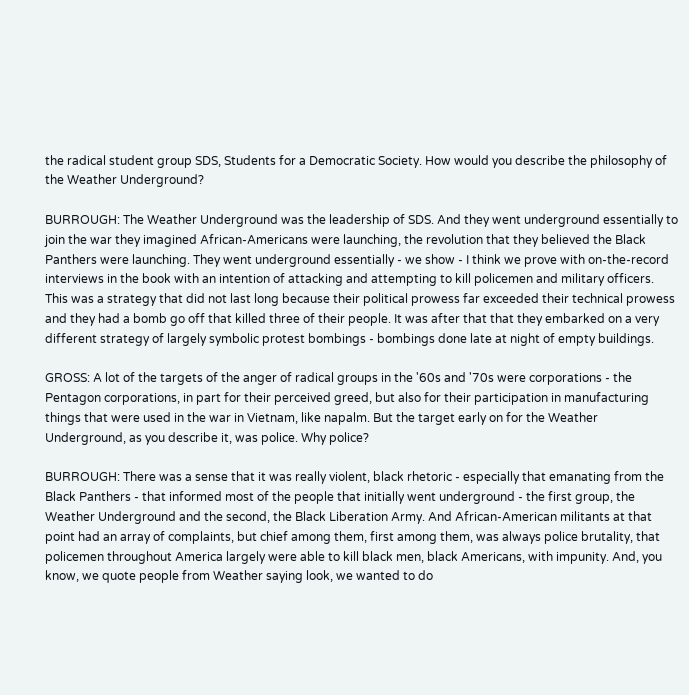the radical student group SDS, Students for a Democratic Society. How would you describe the philosophy of the Weather Underground?

BURROUGH: The Weather Underground was the leadership of SDS. And they went underground essentially to join the war they imagined African-Americans were launching, the revolution that they believed the Black Panthers were launching. They went underground essentially - we show - I think we prove with on-the-record interviews in the book with an intention of attacking and attempting to kill policemen and military officers. This was a strategy that did not last long because their political prowess far exceeded their technical prowess and they had a bomb go off that killed three of their people. It was after that that they embarked on a very different strategy of largely symbolic protest bombings - bombings done late at night of empty buildings.

GROSS: A lot of the targets of the anger of radical groups in the '60s and '70s were corporations - the Pentagon corporations, in part for their perceived greed, but also for their participation in manufacturing things that were used in the war in Vietnam, like napalm. But the target early on for the Weather Underground, as you describe it, was police. Why police?

BURROUGH: There was a sense that it was really violent, black rhetoric - especially that emanating from the Black Panthers - that informed most of the people that initially went underground - the first group, the Weather Underground and the second, the Black Liberation Army. And African-American militants at that point had an array of complaints, but chief among them, first among them, was always police brutality, that policemen throughout America largely were able to kill black men, black Americans, with impunity. And, you know, we quote people from Weather saying look, we wanted to do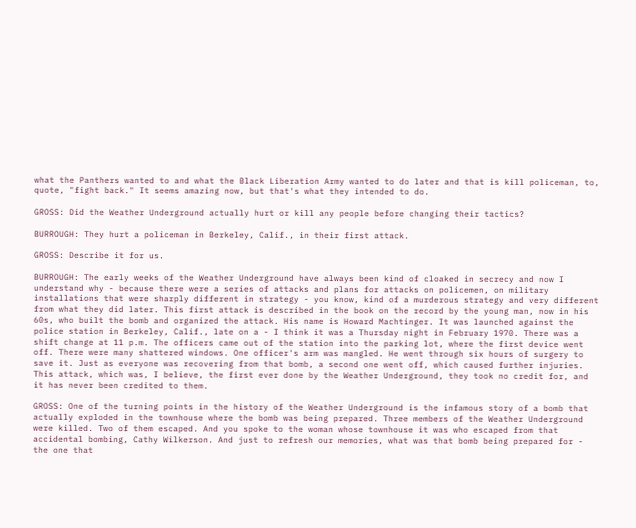what the Panthers wanted to and what the Black Liberation Army wanted to do later and that is kill policeman, to, quote, "fight back." It seems amazing now, but that's what they intended to do.

GROSS: Did the Weather Underground actually hurt or kill any people before changing their tactics?

BURROUGH: They hurt a policeman in Berkeley, Calif., in their first attack.

GROSS: Describe it for us.

BURROUGH: The early weeks of the Weather Underground have always been kind of cloaked in secrecy and now I understand why - because there were a series of attacks and plans for attacks on policemen, on military installations that were sharply different in strategy - you know, kind of a murderous strategy and very different from what they did later. This first attack is described in the book on the record by the young man, now in his 60s, who built the bomb and organized the attack. His name is Howard Machtinger. It was launched against the police station in Berkeley, Calif., late on a - I think it was a Thursday night in February 1970. There was a shift change at 11 p.m. The officers came out of the station into the parking lot, where the first device went off. There were many shattered windows. One officer's arm was mangled. He went through six hours of surgery to save it. Just as everyone was recovering from that bomb, a second one went off, which caused further injuries. This attack, which was, I believe, the first ever done by the Weather Underground, they took no credit for, and it has never been credited to them.

GROSS: One of the turning points in the history of the Weather Underground is the infamous story of a bomb that actually exploded in the townhouse where the bomb was being prepared. Three members of the Weather Underground were killed. Two of them escaped. And you spoke to the woman whose townhouse it was who escaped from that accidental bombing, Cathy Wilkerson. And just to refresh our memories, what was that bomb being prepared for - the one that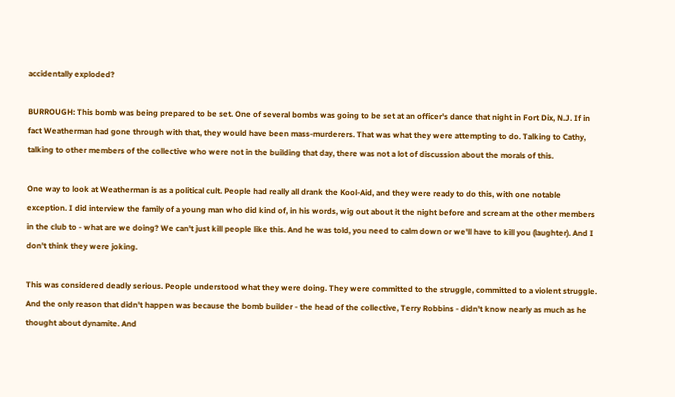accidentally exploded?

BURROUGH: This bomb was being prepared to be set. One of several bombs was going to be set at an officer's dance that night in Fort Dix, N.J. If in fact Weatherman had gone through with that, they would have been mass-murderers. That was what they were attempting to do. Talking to Cathy, talking to other members of the collective who were not in the building that day, there was not a lot of discussion about the morals of this.

One way to look at Weatherman is as a political cult. People had really all drank the Kool-Aid, and they were ready to do this, with one notable exception. I did interview the family of a young man who did kind of, in his words, wig out about it the night before and scream at the other members in the club to - what are we doing? We can't just kill people like this. And he was told, you need to calm down or we'll have to kill you (laughter). And I don't think they were joking.

This was considered deadly serious. People understood what they were doing. They were committed to the struggle, committed to a violent struggle. And the only reason that didn't happen was because the bomb builder - the head of the collective, Terry Robbins - didn't know nearly as much as he thought about dynamite. And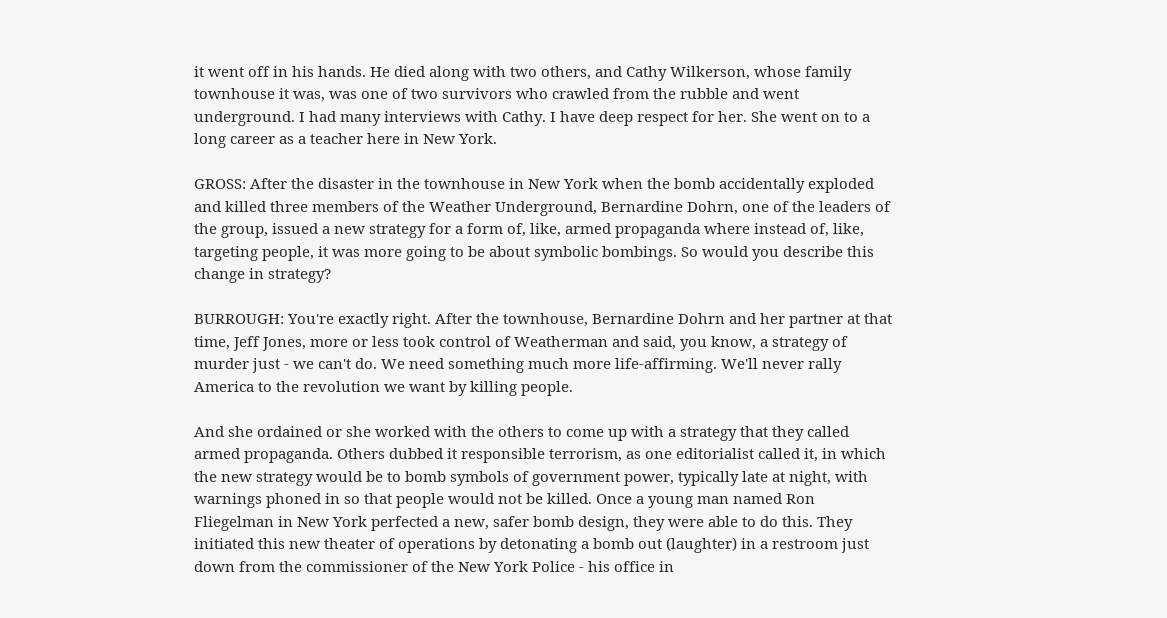it went off in his hands. He died along with two others, and Cathy Wilkerson, whose family townhouse it was, was one of two survivors who crawled from the rubble and went underground. I had many interviews with Cathy. I have deep respect for her. She went on to a long career as a teacher here in New York.

GROSS: After the disaster in the townhouse in New York when the bomb accidentally exploded and killed three members of the Weather Underground, Bernardine Dohrn, one of the leaders of the group, issued a new strategy for a form of, like, armed propaganda where instead of, like, targeting people, it was more going to be about symbolic bombings. So would you describe this change in strategy?

BURROUGH: You're exactly right. After the townhouse, Bernardine Dohrn and her partner at that time, Jeff Jones, more or less took control of Weatherman and said, you know, a strategy of murder just - we can't do. We need something much more life-affirming. We'll never rally America to the revolution we want by killing people.

And she ordained or she worked with the others to come up with a strategy that they called armed propaganda. Others dubbed it responsible terrorism, as one editorialist called it, in which the new strategy would be to bomb symbols of government power, typically late at night, with warnings phoned in so that people would not be killed. Once a young man named Ron Fliegelman in New York perfected a new, safer bomb design, they were able to do this. They initiated this new theater of operations by detonating a bomb out (laughter) in a restroom just down from the commissioner of the New York Police - his office in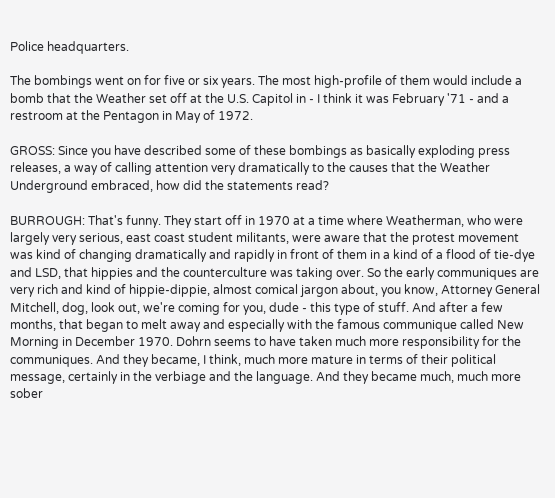Police headquarters.

The bombings went on for five or six years. The most high-profile of them would include a bomb that the Weather set off at the U.S. Capitol in - I think it was February '71 - and a restroom at the Pentagon in May of 1972.

GROSS: Since you have described some of these bombings as basically exploding press releases, a way of calling attention very dramatically to the causes that the Weather Underground embraced, how did the statements read?

BURROUGH: That's funny. They start off in 1970 at a time where Weatherman, who were largely very serious, east coast student militants, were aware that the protest movement was kind of changing dramatically and rapidly in front of them in a kind of a flood of tie-dye and LSD, that hippies and the counterculture was taking over. So the early communiques are very rich and kind of hippie-dippie, almost comical jargon about, you know, Attorney General Mitchell, dog, look out, we're coming for you, dude - this type of stuff. And after a few months, that began to melt away and especially with the famous communique called New Morning in December 1970. Dohrn seems to have taken much more responsibility for the communiques. And they became, I think, much more mature in terms of their political message, certainly in the verbiage and the language. And they became much, much more sober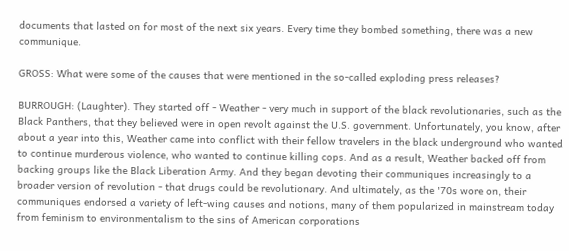documents that lasted on for most of the next six years. Every time they bombed something, there was a new communique.

GROSS: What were some of the causes that were mentioned in the so-called exploding press releases?

BURROUGH: (Laughter). They started off - Weather - very much in support of the black revolutionaries, such as the Black Panthers, that they believed were in open revolt against the U.S. government. Unfortunately, you know, after about a year into this, Weather came into conflict with their fellow travelers in the black underground who wanted to continue murderous violence, who wanted to continue killing cops. And as a result, Weather backed off from backing groups like the Black Liberation Army. And they began devoting their communiques increasingly to a broader version of revolution - that drugs could be revolutionary. And ultimately, as the '70s wore on, their communiques endorsed a variety of left-wing causes and notions, many of them popularized in mainstream today from feminism to environmentalism to the sins of American corporations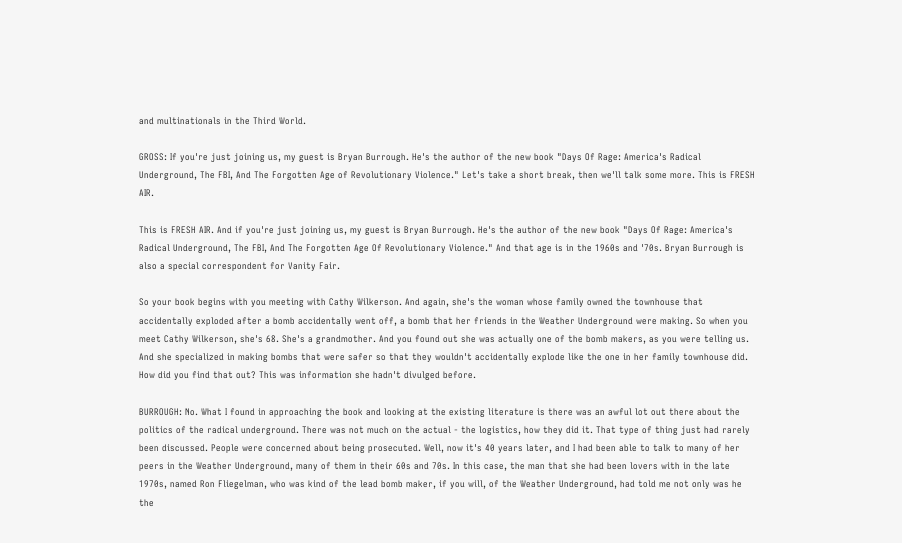and multinationals in the Third World.

GROSS: If you're just joining us, my guest is Bryan Burrough. He's the author of the new book "Days Of Rage: America's Radical Underground, The FBI, And The Forgotten Age of Revolutionary Violence." Let's take a short break, then we'll talk some more. This is FRESH AIR.

This is FRESH AIR. And if you're just joining us, my guest is Bryan Burrough. He's the author of the new book "Days Of Rage: America's Radical Underground, The FBI, And The Forgotten Age Of Revolutionary Violence." And that age is in the 1960s and '70s. Bryan Burrough is also a special correspondent for Vanity Fair.

So your book begins with you meeting with Cathy Wilkerson. And again, she's the woman whose family owned the townhouse that accidentally exploded after a bomb accidentally went off, a bomb that her friends in the Weather Underground were making. So when you meet Cathy Wilkerson, she's 68. She's a grandmother. And you found out she was actually one of the bomb makers, as you were telling us. And she specialized in making bombs that were safer so that they wouldn't accidentally explode like the one in her family townhouse did. How did you find that out? This was information she hadn't divulged before.

BURROUGH: No. What I found in approaching the book and looking at the existing literature is there was an awful lot out there about the politics of the radical underground. There was not much on the actual - the logistics, how they did it. That type of thing just had rarely been discussed. People were concerned about being prosecuted. Well, now it's 40 years later, and I had been able to talk to many of her peers in the Weather Underground, many of them in their 60s and 70s. In this case, the man that she had been lovers with in the late 1970s, named Ron Fliegelman, who was kind of the lead bomb maker, if you will, of the Weather Underground, had told me not only was he the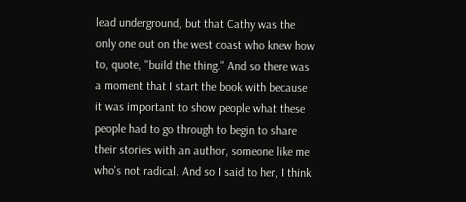lead underground, but that Cathy was the only one out on the west coast who knew how to, quote, "build the thing." And so there was a moment that I start the book with because it was important to show people what these people had to go through to begin to share their stories with an author, someone like me who's not radical. And so I said to her, I think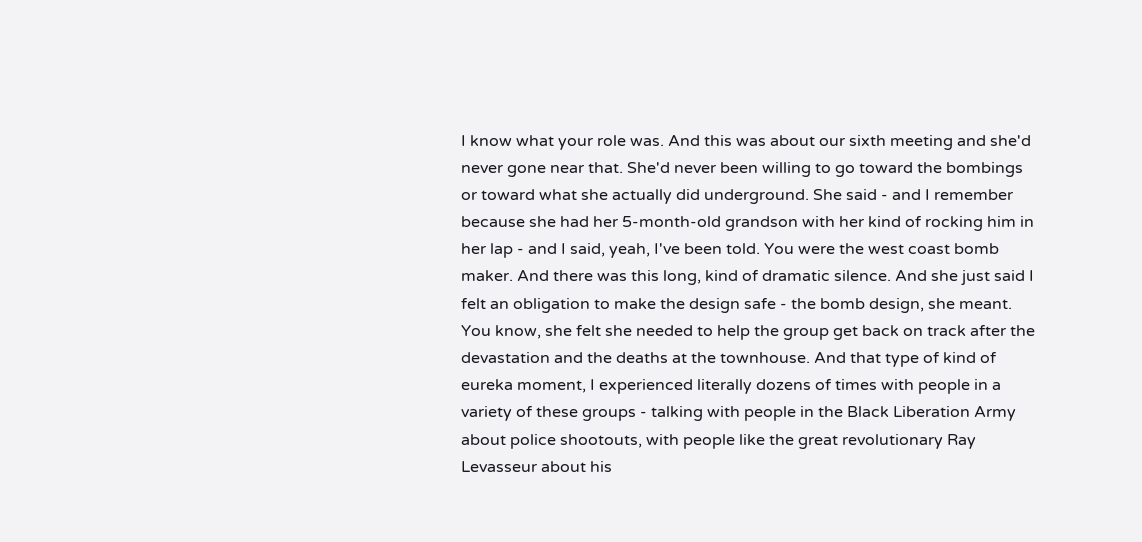I know what your role was. And this was about our sixth meeting and she'd never gone near that. She'd never been willing to go toward the bombings or toward what she actually did underground. She said - and I remember because she had her 5-month-old grandson with her kind of rocking him in her lap - and I said, yeah, I've been told. You were the west coast bomb maker. And there was this long, kind of dramatic silence. And she just said I felt an obligation to make the design safe - the bomb design, she meant. You know, she felt she needed to help the group get back on track after the devastation and the deaths at the townhouse. And that type of kind of eureka moment, I experienced literally dozens of times with people in a variety of these groups - talking with people in the Black Liberation Army about police shootouts, with people like the great revolutionary Ray Levasseur about his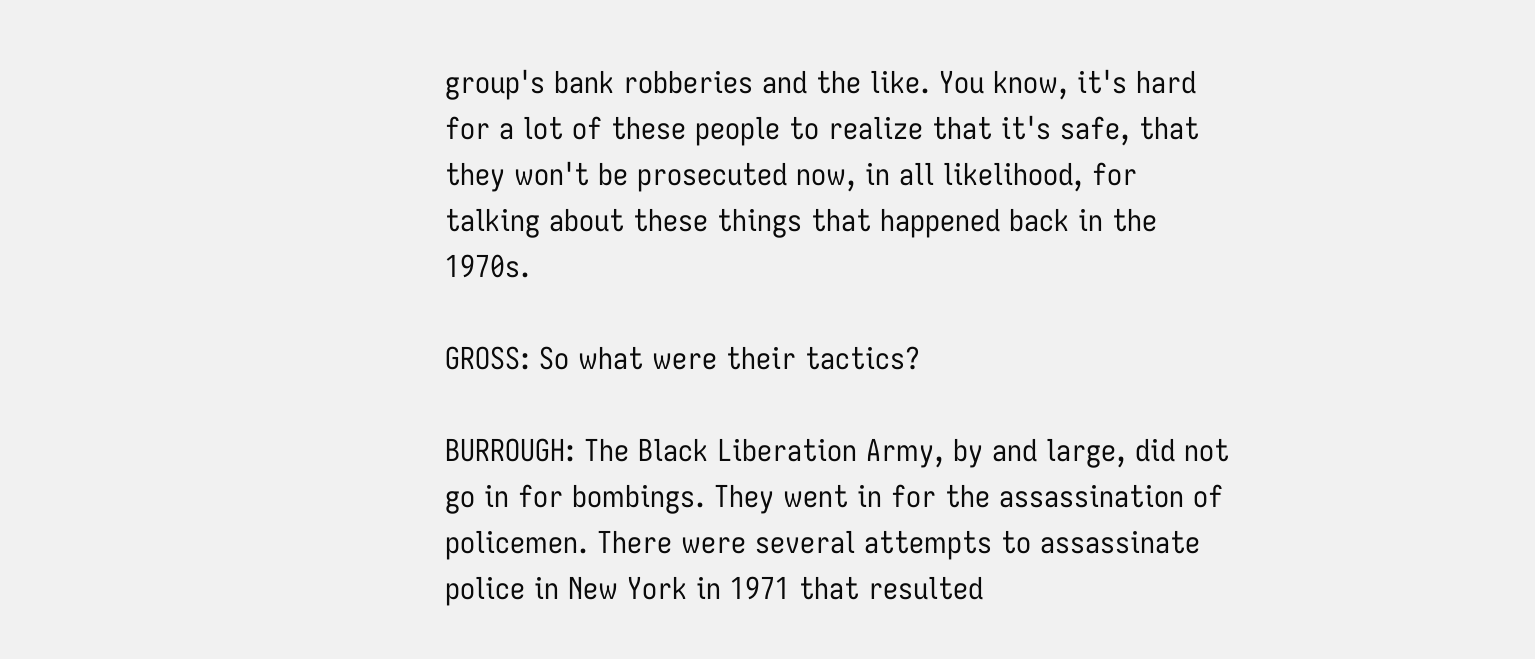group's bank robberies and the like. You know, it's hard for a lot of these people to realize that it's safe, that they won't be prosecuted now, in all likelihood, for talking about these things that happened back in the 1970s.

GROSS: So what were their tactics?

BURROUGH: The Black Liberation Army, by and large, did not go in for bombings. They went in for the assassination of policemen. There were several attempts to assassinate police in New York in 1971 that resulted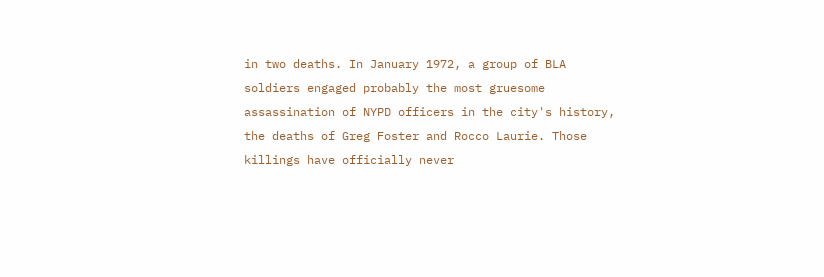in two deaths. In January 1972, a group of BLA soldiers engaged probably the most gruesome assassination of NYPD officers in the city's history, the deaths of Greg Foster and Rocco Laurie. Those killings have officially never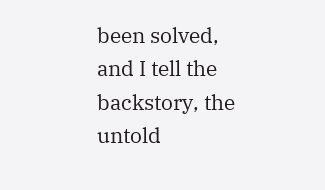been solved, and I tell the backstory, the untold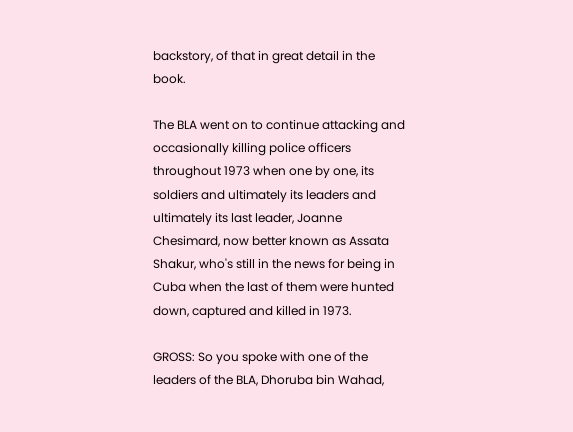backstory, of that in great detail in the book.

The BLA went on to continue attacking and occasionally killing police officers throughout 1973 when one by one, its soldiers and ultimately its leaders and ultimately its last leader, Joanne Chesimard, now better known as Assata Shakur, who's still in the news for being in Cuba when the last of them were hunted down, captured and killed in 1973.

GROSS: So you spoke with one of the leaders of the BLA, Dhoruba bin Wahad,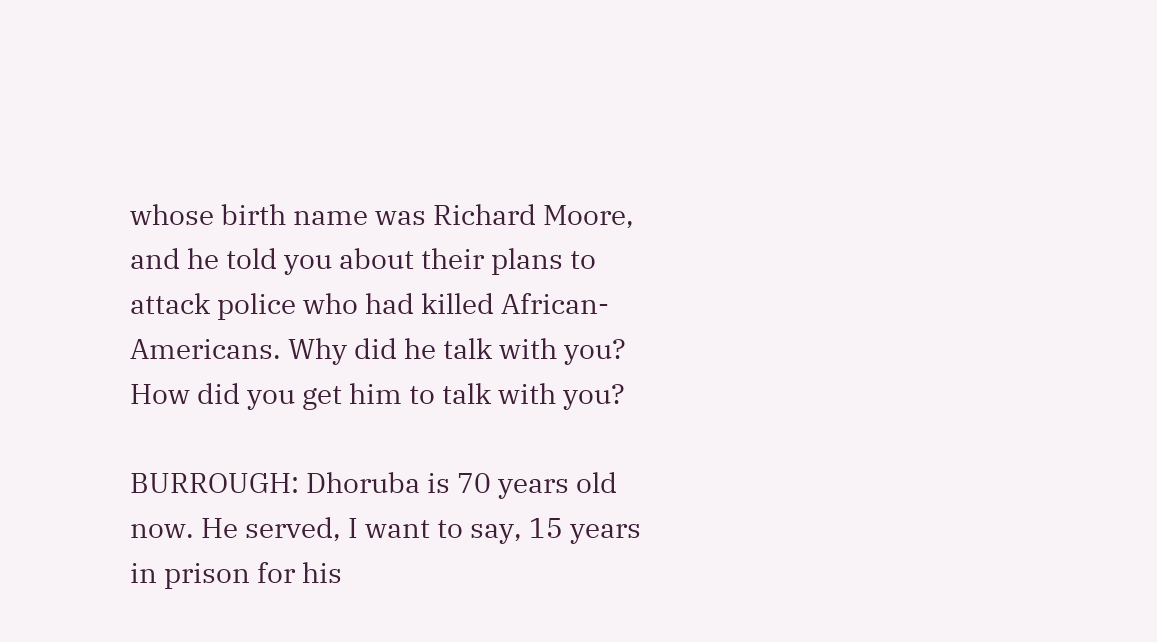whose birth name was Richard Moore, and he told you about their plans to attack police who had killed African-Americans. Why did he talk with you? How did you get him to talk with you?

BURROUGH: Dhoruba is 70 years old now. He served, I want to say, 15 years in prison for his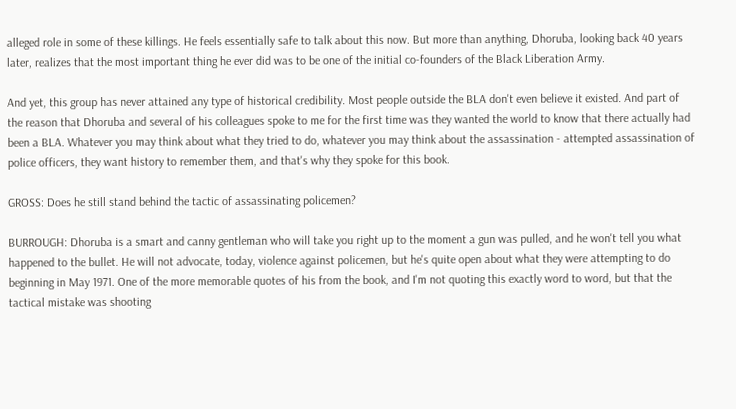alleged role in some of these killings. He feels essentially safe to talk about this now. But more than anything, Dhoruba, looking back 40 years later, realizes that the most important thing he ever did was to be one of the initial co-founders of the Black Liberation Army.

And yet, this group has never attained any type of historical credibility. Most people outside the BLA don't even believe it existed. And part of the reason that Dhoruba and several of his colleagues spoke to me for the first time was they wanted the world to know that there actually had been a BLA. Whatever you may think about what they tried to do, whatever you may think about the assassination - attempted assassination of police officers, they want history to remember them, and that's why they spoke for this book.

GROSS: Does he still stand behind the tactic of assassinating policemen?

BURROUGH: Dhoruba is a smart and canny gentleman who will take you right up to the moment a gun was pulled, and he won't tell you what happened to the bullet. He will not advocate, today, violence against policemen, but he's quite open about what they were attempting to do beginning in May 1971. One of the more memorable quotes of his from the book, and I'm not quoting this exactly word to word, but that the tactical mistake was shooting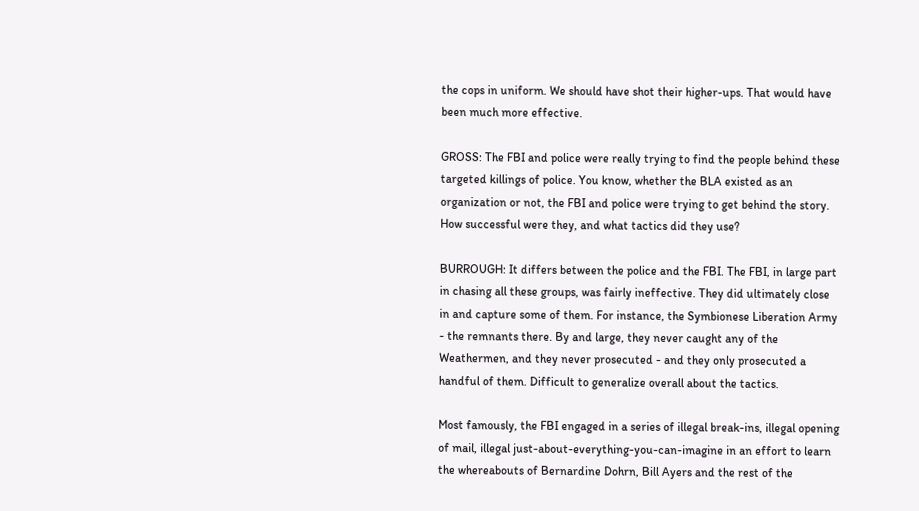the cops in uniform. We should have shot their higher-ups. That would have been much more effective.

GROSS: The FBI and police were really trying to find the people behind these targeted killings of police. You know, whether the BLA existed as an organization or not, the FBI and police were trying to get behind the story. How successful were they, and what tactics did they use?

BURROUGH: It differs between the police and the FBI. The FBI, in large part in chasing all these groups, was fairly ineffective. They did ultimately close in and capture some of them. For instance, the Symbionese Liberation Army - the remnants there. By and large, they never caught any of the Weathermen, and they never prosecuted - and they only prosecuted a handful of them. Difficult to generalize overall about the tactics.

Most famously, the FBI engaged in a series of illegal break-ins, illegal opening of mail, illegal just-about-everything-you-can-imagine in an effort to learn the whereabouts of Bernardine Dohrn, Bill Ayers and the rest of the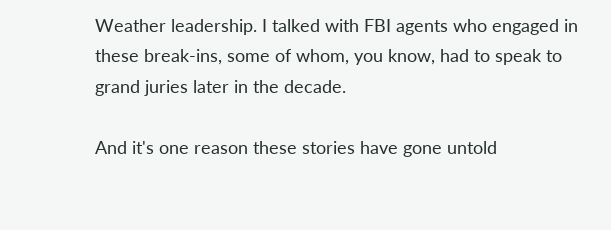Weather leadership. I talked with FBI agents who engaged in these break-ins, some of whom, you know, had to speak to grand juries later in the decade.

And it's one reason these stories have gone untold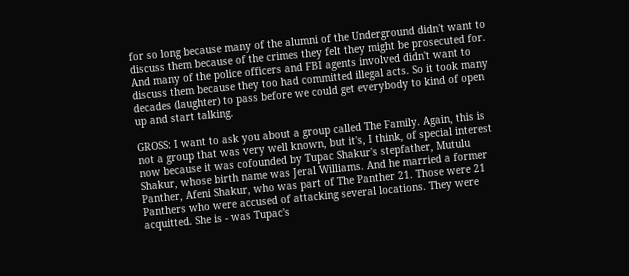for so long because many of the alumni of the Underground didn't want to discuss them because of the crimes they felt they might be prosecuted for. And many of the police officers and FBI agents involved didn't want to discuss them because they too had committed illegal acts. So it took many decades (laughter) to pass before we could get everybody to kind of open up and start talking.

GROSS: I want to ask you about a group called The Family. Again, this is not a group that was very well known, but it's, I think, of special interest now because it was cofounded by Tupac Shakur's stepfather, Mutulu Shakur, whose birth name was Jeral Williams. And he married a former Panther, Afeni Shakur, who was part of The Panther 21. Those were 21 Panthers who were accused of attacking several locations. They were acquitted. She is - was Tupac's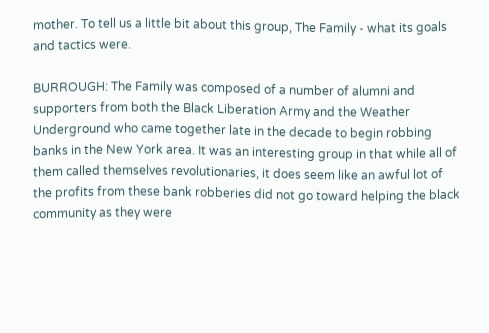mother. To tell us a little bit about this group, The Family - what its goals and tactics were.

BURROUGH: The Family was composed of a number of alumni and supporters from both the Black Liberation Army and the Weather Underground who came together late in the decade to begin robbing banks in the New York area. It was an interesting group in that while all of them called themselves revolutionaries, it does seem like an awful lot of the profits from these bank robberies did not go toward helping the black community as they were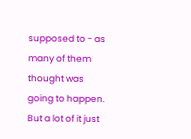supposed to - as many of them thought was going to happen. But a lot of it just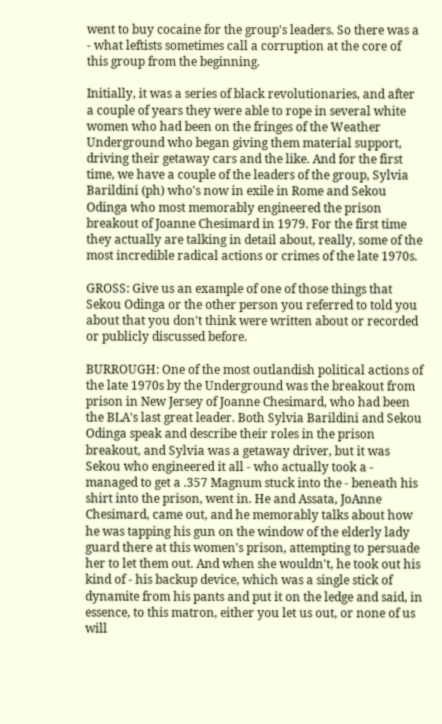went to buy cocaine for the group's leaders. So there was a - what leftists sometimes call a corruption at the core of this group from the beginning.

Initially, it was a series of black revolutionaries, and after a couple of years they were able to rope in several white women who had been on the fringes of the Weather Underground who began giving them material support, driving their getaway cars and the like. And for the first time, we have a couple of the leaders of the group, Sylvia Barildini (ph) who's now in exile in Rome and Sekou Odinga who most memorably engineered the prison breakout of Joanne Chesimard in 1979. For the first time they actually are talking in detail about, really, some of the most incredible radical actions or crimes of the late 1970s.

GROSS: Give us an example of one of those things that Sekou Odinga or the other person you referred to told you about that you don't think were written about or recorded or publicly discussed before.

BURROUGH: One of the most outlandish political actions of the late 1970s by the Underground was the breakout from prison in New Jersey of Joanne Chesimard, who had been the BLA's last great leader. Both Sylvia Barildini and Sekou Odinga speak and describe their roles in the prison breakout, and Sylvia was a getaway driver, but it was Sekou who engineered it all - who actually took a - managed to get a .357 Magnum stuck into the - beneath his shirt into the prison, went in. He and Assata, JoAnne Chesimard, came out, and he memorably talks about how he was tapping his gun on the window of the elderly lady guard there at this women's prison, attempting to persuade her to let them out. And when she wouldn't, he took out his kind of - his backup device, which was a single stick of dynamite from his pants and put it on the ledge and said, in essence, to this matron, either you let us out, or none of us will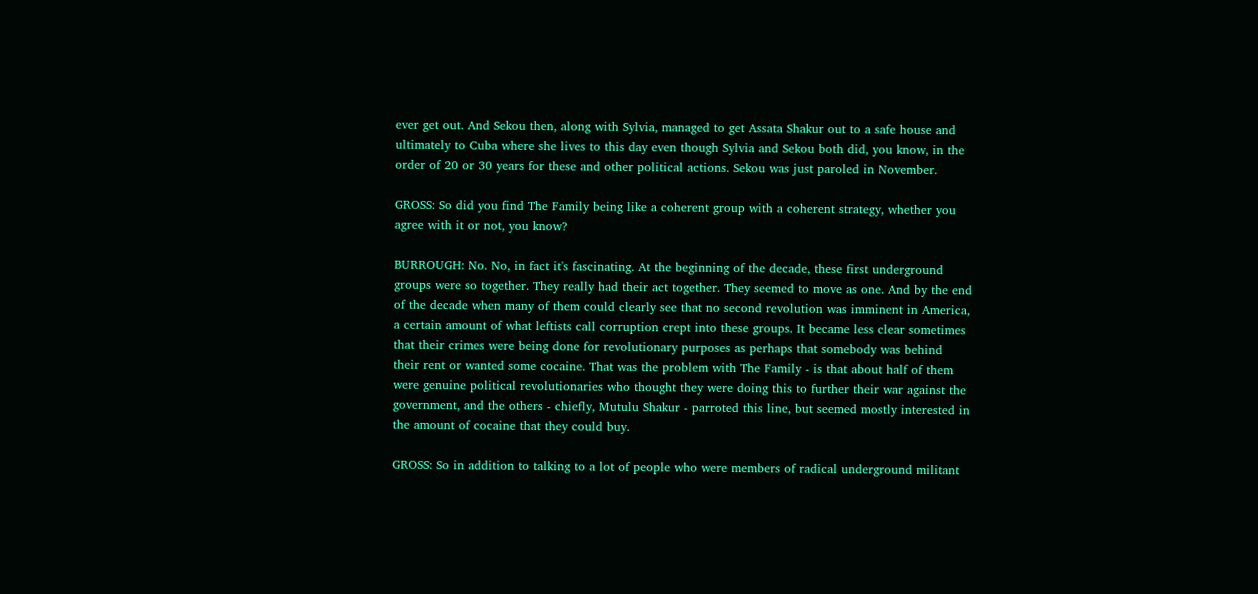ever get out. And Sekou then, along with Sylvia, managed to get Assata Shakur out to a safe house and ultimately to Cuba where she lives to this day even though Sylvia and Sekou both did, you know, in the order of 20 or 30 years for these and other political actions. Sekou was just paroled in November.

GROSS: So did you find The Family being like a coherent group with a coherent strategy, whether you agree with it or not, you know?

BURROUGH: No. No, in fact it's fascinating. At the beginning of the decade, these first underground groups were so together. They really had their act together. They seemed to move as one. And by the end of the decade when many of them could clearly see that no second revolution was imminent in America, a certain amount of what leftists call corruption crept into these groups. It became less clear sometimes that their crimes were being done for revolutionary purposes as perhaps that somebody was behind their rent or wanted some cocaine. That was the problem with The Family - is that about half of them were genuine political revolutionaries who thought they were doing this to further their war against the government, and the others - chiefly, Mutulu Shakur - parroted this line, but seemed mostly interested in the amount of cocaine that they could buy.

GROSS: So in addition to talking to a lot of people who were members of radical underground militant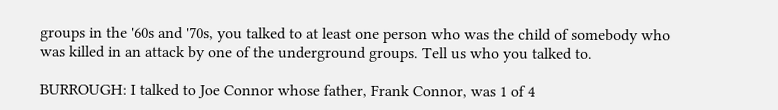groups in the '60s and '70s, you talked to at least one person who was the child of somebody who was killed in an attack by one of the underground groups. Tell us who you talked to.

BURROUGH: I talked to Joe Connor whose father, Frank Connor, was 1 of 4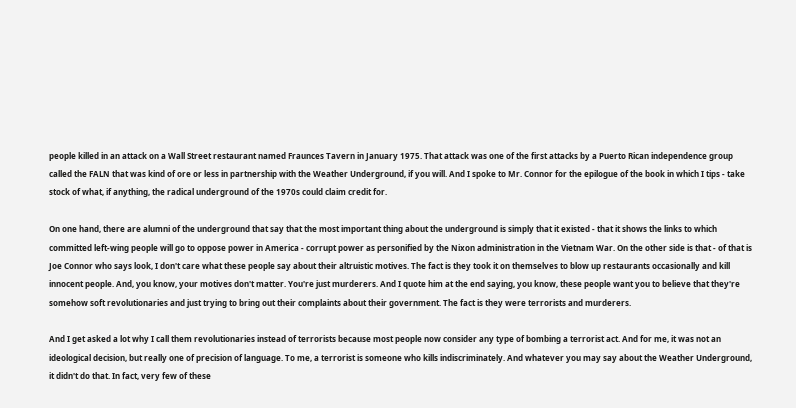people killed in an attack on a Wall Street restaurant named Fraunces Tavern in January 1975. That attack was one of the first attacks by a Puerto Rican independence group called the FALN that was kind of ore or less in partnership with the Weather Underground, if you will. And I spoke to Mr. Connor for the epilogue of the book in which I tips - take stock of what, if anything, the radical underground of the 1970s could claim credit for.

On one hand, there are alumni of the underground that say that the most important thing about the underground is simply that it existed - that it shows the links to which committed left-wing people will go to oppose power in America - corrupt power as personified by the Nixon administration in the Vietnam War. On the other side is that - of that is Joe Connor who says look, I don't care what these people say about their altruistic motives. The fact is they took it on themselves to blow up restaurants occasionally and kill innocent people. And, you know, your motives don't matter. You're just murderers. And I quote him at the end saying, you know, these people want you to believe that they're somehow soft revolutionaries and just trying to bring out their complaints about their government. The fact is they were terrorists and murderers.

And I get asked a lot why I call them revolutionaries instead of terrorists because most people now consider any type of bombing a terrorist act. And for me, it was not an ideological decision, but really one of precision of language. To me, a terrorist is someone who kills indiscriminately. And whatever you may say about the Weather Underground, it didn't do that. In fact, very few of these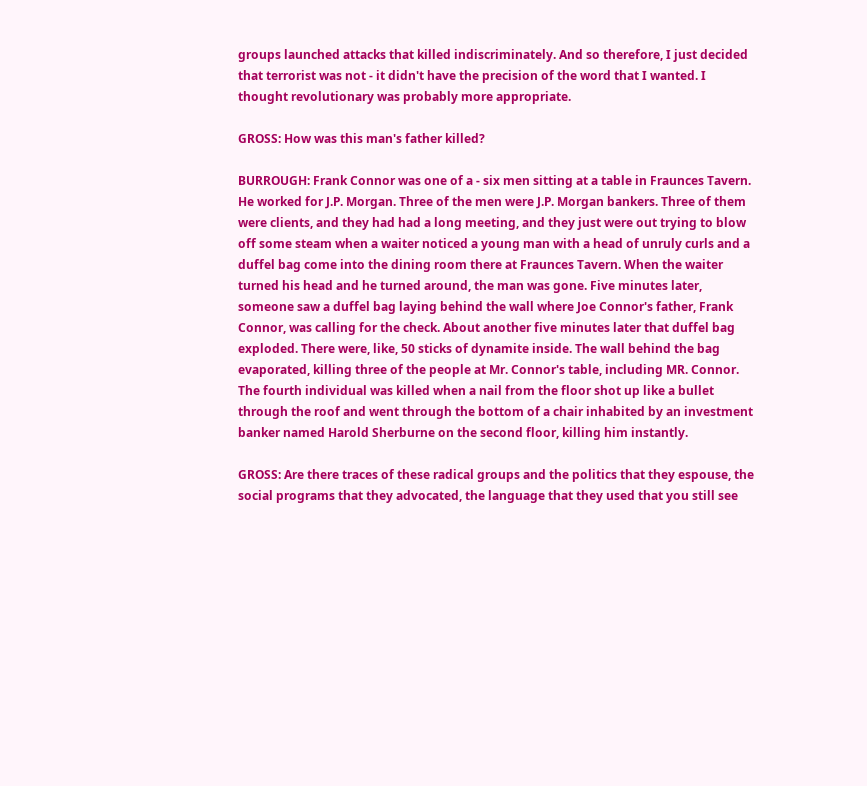groups launched attacks that killed indiscriminately. And so therefore, I just decided that terrorist was not - it didn't have the precision of the word that I wanted. I thought revolutionary was probably more appropriate.

GROSS: How was this man's father killed?

BURROUGH: Frank Connor was one of a - six men sitting at a table in Fraunces Tavern. He worked for J.P. Morgan. Three of the men were J.P. Morgan bankers. Three of them were clients, and they had had a long meeting, and they just were out trying to blow off some steam when a waiter noticed a young man with a head of unruly curls and a duffel bag come into the dining room there at Fraunces Tavern. When the waiter turned his head and he turned around, the man was gone. Five minutes later, someone saw a duffel bag laying behind the wall where Joe Connor's father, Frank Connor, was calling for the check. About another five minutes later that duffel bag exploded. There were, like, 50 sticks of dynamite inside. The wall behind the bag evaporated, killing three of the people at Mr. Connor's table, including MR. Connor. The fourth individual was killed when a nail from the floor shot up like a bullet through the roof and went through the bottom of a chair inhabited by an investment banker named Harold Sherburne on the second floor, killing him instantly.

GROSS: Are there traces of these radical groups and the politics that they espouse, the social programs that they advocated, the language that they used that you still see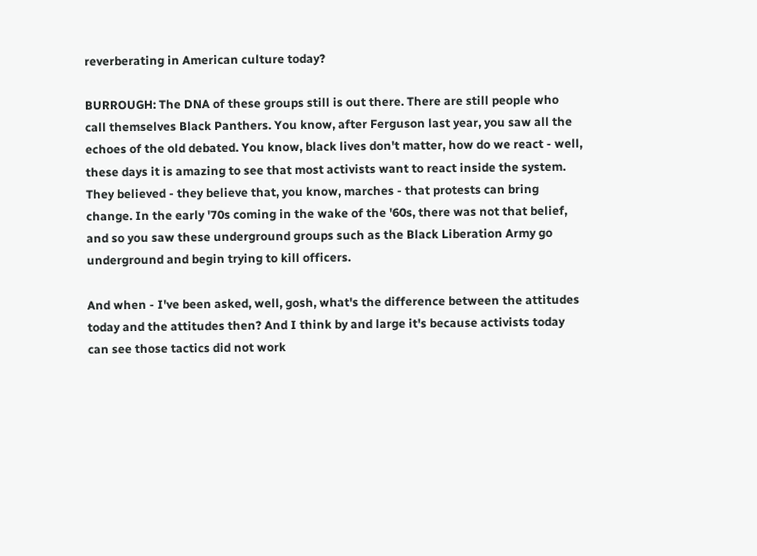reverberating in American culture today?

BURROUGH: The DNA of these groups still is out there. There are still people who call themselves Black Panthers. You know, after Ferguson last year, you saw all the echoes of the old debated. You know, black lives don't matter, how do we react - well, these days it is amazing to see that most activists want to react inside the system. They believed - they believe that, you know, marches - that protests can bring change. In the early '70s coming in the wake of the '60s, there was not that belief, and so you saw these underground groups such as the Black Liberation Army go underground and begin trying to kill officers.

And when - I've been asked, well, gosh, what's the difference between the attitudes today and the attitudes then? And I think by and large it's because activists today can see those tactics did not work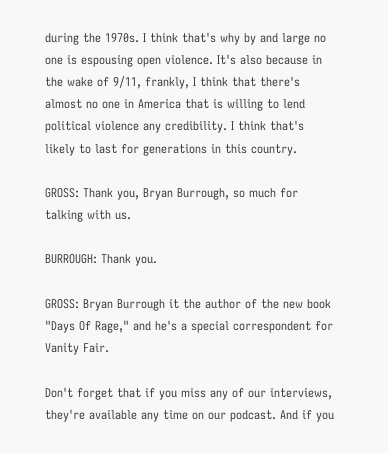during the 1970s. I think that's why by and large no one is espousing open violence. It's also because in the wake of 9/11, frankly, I think that there's almost no one in America that is willing to lend political violence any credibility. I think that's likely to last for generations in this country.

GROSS: Thank you, Bryan Burrough, so much for talking with us.

BURROUGH: Thank you.

GROSS: Bryan Burrough it the author of the new book "Days Of Rage," and he's a special correspondent for Vanity Fair.

Don't forget that if you miss any of our interviews, they're available any time on our podcast. And if you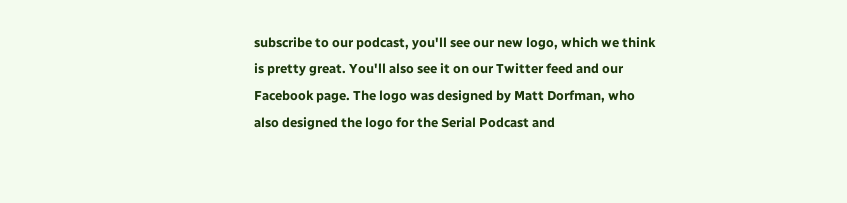subscribe to our podcast, you'll see our new logo, which we think is pretty great. You'll also see it on our Twitter feed and our Facebook page. The logo was designed by Matt Dorfman, who also designed the logo for the Serial Podcast and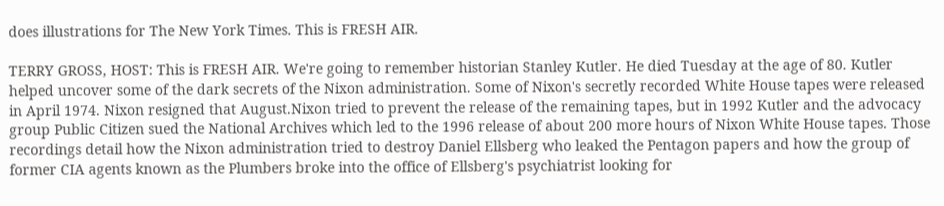does illustrations for The New York Times. This is FRESH AIR.

TERRY GROSS, HOST: This is FRESH AIR. We're going to remember historian Stanley Kutler. He died Tuesday at the age of 80. Kutler helped uncover some of the dark secrets of the Nixon administration. Some of Nixon's secretly recorded White House tapes were released in April 1974. Nixon resigned that August.Nixon tried to prevent the release of the remaining tapes, but in 1992 Kutler and the advocacy group Public Citizen sued the National Archives which led to the 1996 release of about 200 more hours of Nixon White House tapes. Those recordings detail how the Nixon administration tried to destroy Daniel Ellsberg who leaked the Pentagon papers and how the group of former CIA agents known as the Plumbers broke into the office of Ellsberg's psychiatrist looking for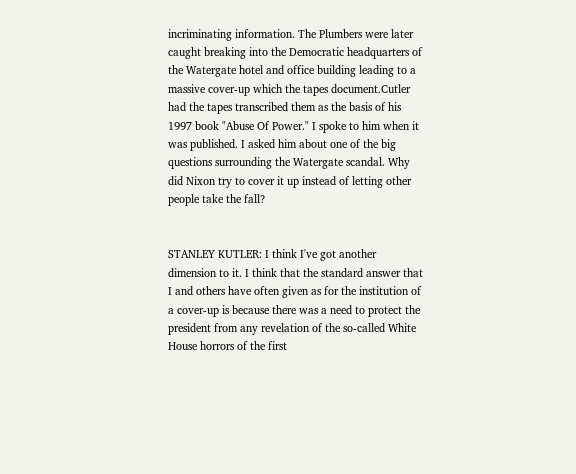incriminating information. The Plumbers were later caught breaking into the Democratic headquarters of the Watergate hotel and office building leading to a massive cover-up which the tapes document.Cutler had the tapes transcribed them as the basis of his 1997 book "Abuse Of Power." I spoke to him when it was published. I asked him about one of the big questions surrounding the Watergate scandal. Why did Nixon try to cover it up instead of letting other people take the fall?


STANLEY KUTLER: I think I've got another dimension to it. I think that the standard answer that I and others have often given as for the institution of a cover-up is because there was a need to protect the president from any revelation of the so-called White House horrors of the first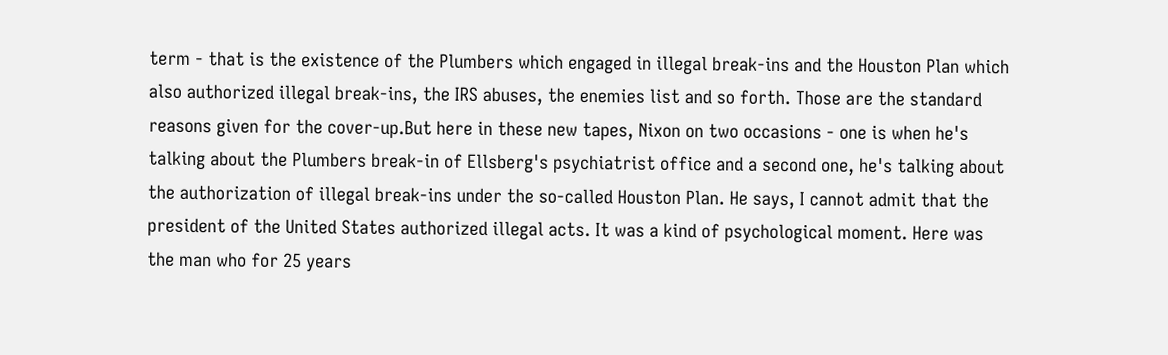term - that is the existence of the Plumbers which engaged in illegal break-ins and the Houston Plan which also authorized illegal break-ins, the IRS abuses, the enemies list and so forth. Those are the standard reasons given for the cover-up.But here in these new tapes, Nixon on two occasions - one is when he's talking about the Plumbers break-in of Ellsberg's psychiatrist office and a second one, he's talking about the authorization of illegal break-ins under the so-called Houston Plan. He says, I cannot admit that the president of the United States authorized illegal acts. It was a kind of psychological moment. Here was the man who for 25 years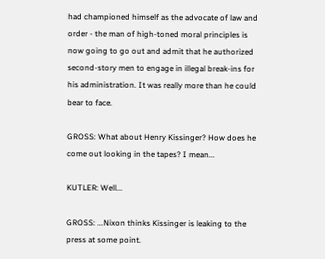had championed himself as the advocate of law and order - the man of high-toned moral principles is now going to go out and admit that he authorized second-story men to engage in illegal break-ins for his administration. It was really more than he could bear to face.

GROSS: What about Henry Kissinger? How does he come out looking in the tapes? I mean...

KUTLER: Well...

GROSS: ...Nixon thinks Kissinger is leaking to the press at some point.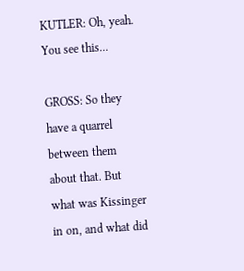KUTLER: Oh, yeah. You see this...

GROSS: So they have a quarrel between them about that. But what was Kissinger in on, and what did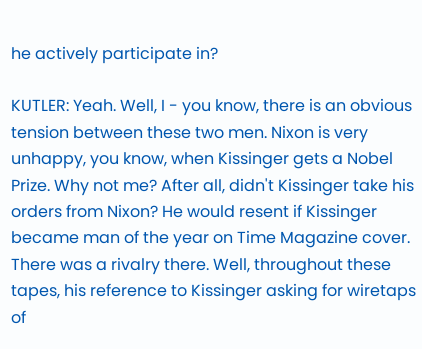he actively participate in?

KUTLER: Yeah. Well, I - you know, there is an obvious tension between these two men. Nixon is very unhappy, you know, when Kissinger gets a Nobel Prize. Why not me? After all, didn't Kissinger take his orders from Nixon? He would resent if Kissinger became man of the year on Time Magazine cover. There was a rivalry there. Well, throughout these tapes, his reference to Kissinger asking for wiretaps of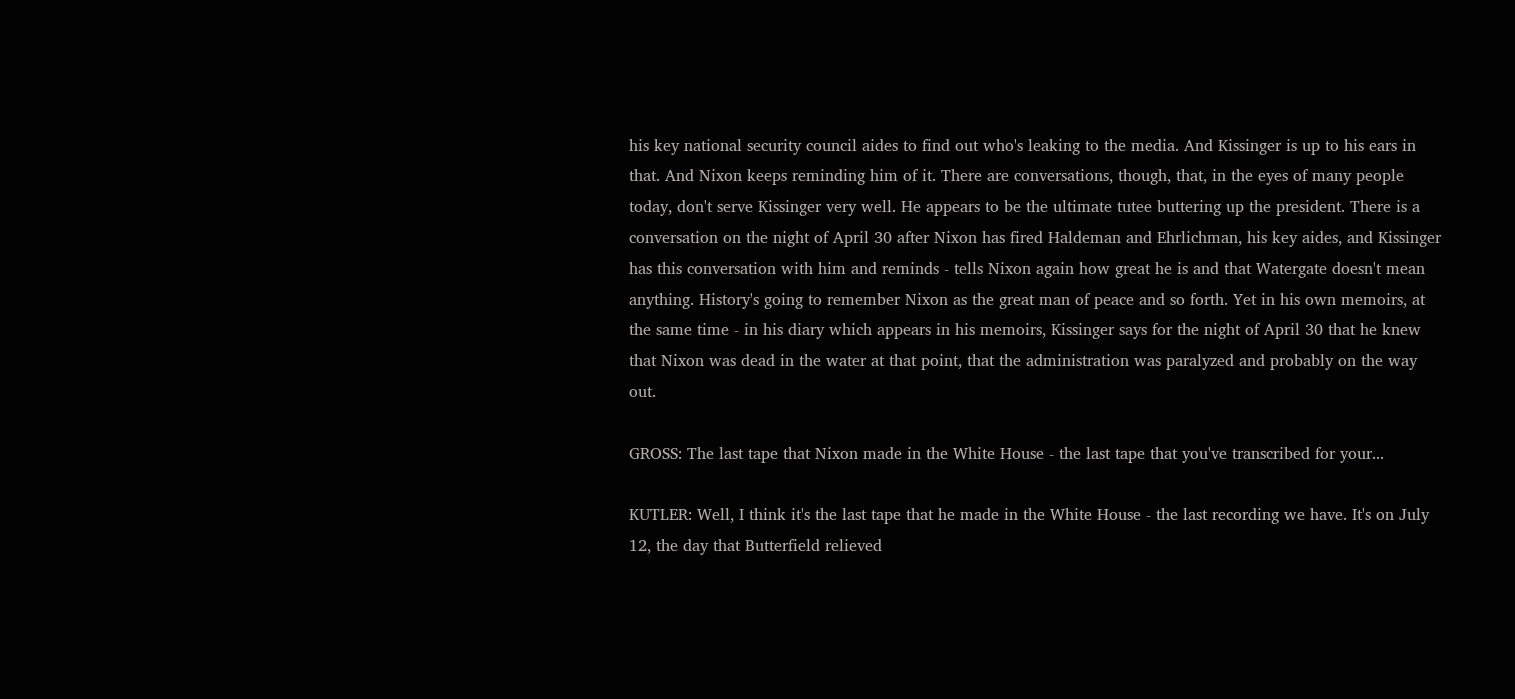his key national security council aides to find out who's leaking to the media. And Kissinger is up to his ears in that. And Nixon keeps reminding him of it. There are conversations, though, that, in the eyes of many people today, don't serve Kissinger very well. He appears to be the ultimate tutee buttering up the president. There is a conversation on the night of April 30 after Nixon has fired Haldeman and Ehrlichman, his key aides, and Kissinger has this conversation with him and reminds - tells Nixon again how great he is and that Watergate doesn't mean anything. History's going to remember Nixon as the great man of peace and so forth. Yet in his own memoirs, at the same time - in his diary which appears in his memoirs, Kissinger says for the night of April 30 that he knew that Nixon was dead in the water at that point, that the administration was paralyzed and probably on the way out.

GROSS: The last tape that Nixon made in the White House - the last tape that you've transcribed for your...

KUTLER: Well, I think it's the last tape that he made in the White House - the last recording we have. It's on July 12, the day that Butterfield relieved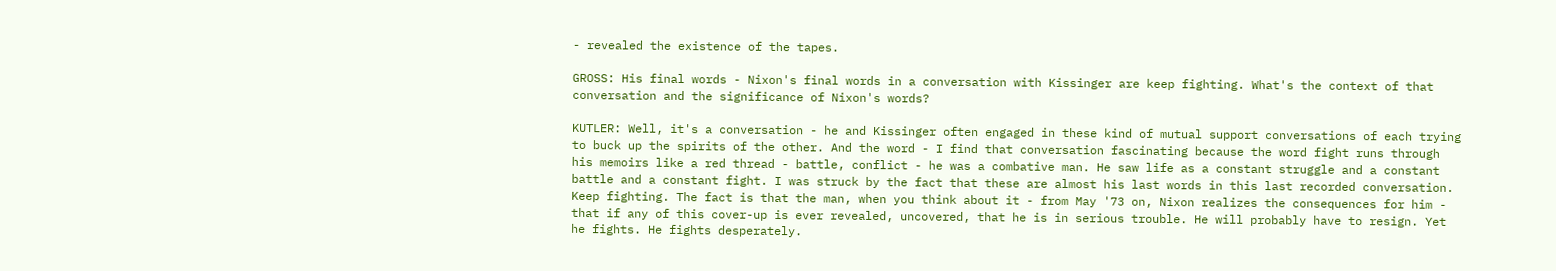- revealed the existence of the tapes.

GROSS: His final words - Nixon's final words in a conversation with Kissinger are keep fighting. What's the context of that conversation and the significance of Nixon's words?

KUTLER: Well, it's a conversation - he and Kissinger often engaged in these kind of mutual support conversations of each trying to buck up the spirits of the other. And the word - I find that conversation fascinating because the word fight runs through his memoirs like a red thread - battle, conflict - he was a combative man. He saw life as a constant struggle and a constant battle and a constant fight. I was struck by the fact that these are almost his last words in this last recorded conversation. Keep fighting. The fact is that the man, when you think about it - from May '73 on, Nixon realizes the consequences for him - that if any of this cover-up is ever revealed, uncovered, that he is in serious trouble. He will probably have to resign. Yet he fights. He fights desperately.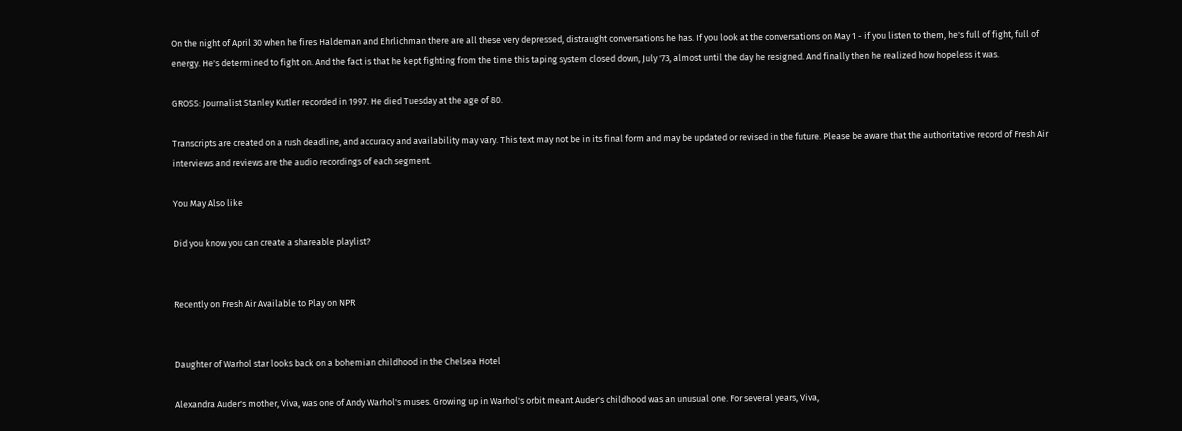On the night of April 30 when he fires Haldeman and Ehrlichman there are all these very depressed, distraught conversations he has. If you look at the conversations on May 1 - if you listen to them, he's full of fight, full of energy. He's determined to fight on. And the fact is that he kept fighting from the time this taping system closed down, July '73, almost until the day he resigned. And finally then he realized how hopeless it was.

GROSS: Journalist Stanley Kutler recorded in 1997. He died Tuesday at the age of 80.

Transcripts are created on a rush deadline, and accuracy and availability may vary. This text may not be in its final form and may be updated or revised in the future. Please be aware that the authoritative record of Fresh Air interviews and reviews are the audio recordings of each segment.

You May Also like

Did you know you can create a shareable playlist?


Recently on Fresh Air Available to Play on NPR


Daughter of Warhol star looks back on a bohemian childhood in the Chelsea Hotel

Alexandra Auder's mother, Viva, was one of Andy Warhol's muses. Growing up in Warhol's orbit meant Auder's childhood was an unusual one. For several years, Viva,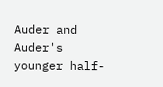Auder and Auder's younger half-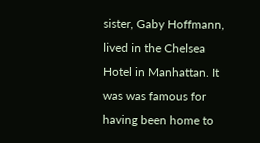sister, Gaby Hoffmann, lived in the Chelsea Hotel in Manhattan. It was was famous for having been home to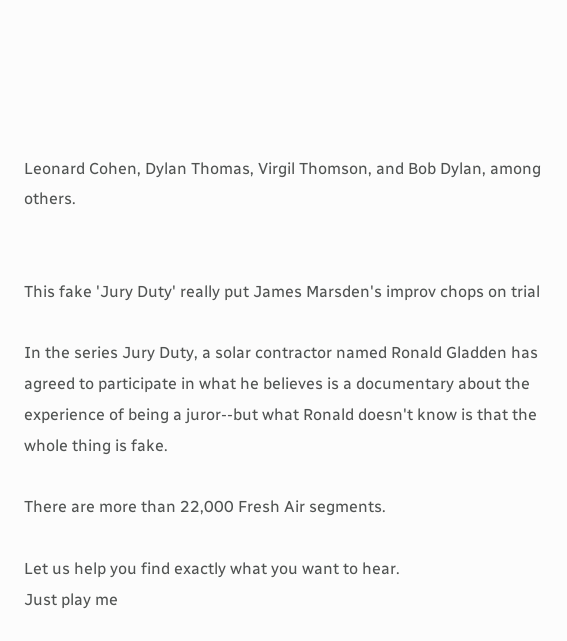Leonard Cohen, Dylan Thomas, Virgil Thomson, and Bob Dylan, among others.


This fake 'Jury Duty' really put James Marsden's improv chops on trial

In the series Jury Duty, a solar contractor named Ronald Gladden has agreed to participate in what he believes is a documentary about the experience of being a juror--but what Ronald doesn't know is that the whole thing is fake.

There are more than 22,000 Fresh Air segments.

Let us help you find exactly what you want to hear.
Just play me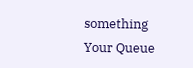something
Your Queue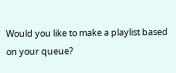Would you like to make a playlist based on your queue?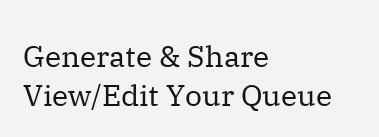Generate & Share View/Edit Your Queue